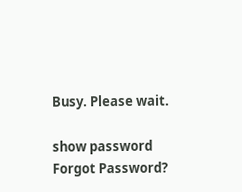Busy. Please wait.

show password
Forgot Password?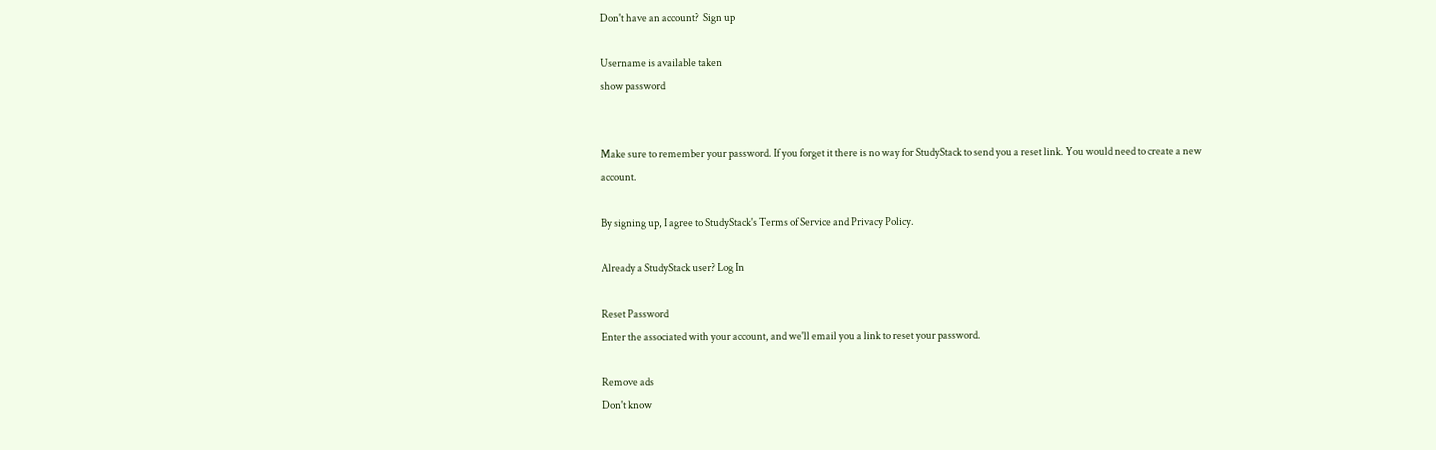Don't have an account?  Sign up

Username is available taken
show password


Make sure to remember your password. If you forget it there is no way for StudyStack to send you a reset link. You would need to create a new account.

By signing up, I agree to StudyStack's Terms of Service and Privacy Policy.

Already a StudyStack user? Log In

Reset Password
Enter the associated with your account, and we'll email you a link to reset your password.

Remove ads
Don't know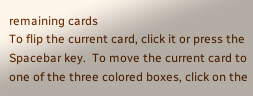remaining cards
To flip the current card, click it or press the Spacebar key.  To move the current card to one of the three colored boxes, click on the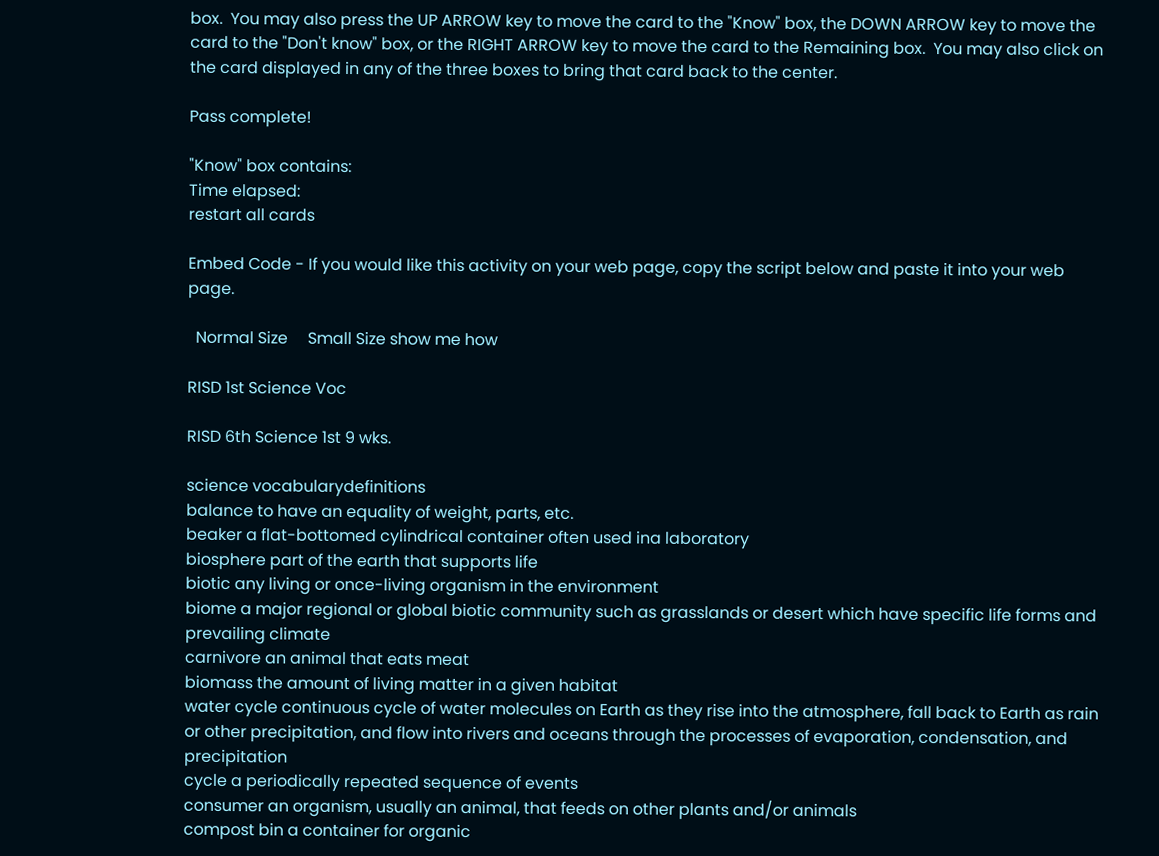box.  You may also press the UP ARROW key to move the card to the "Know" box, the DOWN ARROW key to move the card to the "Don't know" box, or the RIGHT ARROW key to move the card to the Remaining box.  You may also click on the card displayed in any of the three boxes to bring that card back to the center.

Pass complete!

"Know" box contains:
Time elapsed:
restart all cards

Embed Code - If you would like this activity on your web page, copy the script below and paste it into your web page.

  Normal Size     Small Size show me how

RISD 1st Science Voc

RISD 6th Science 1st 9 wks.

science vocabularydefinitions
balance to have an equality of weight, parts, etc.
beaker a flat-bottomed cylindrical container often used ina laboratory
biosphere part of the earth that supports life
biotic any living or once-living organism in the environment
biome a major regional or global biotic community such as grasslands or desert which have specific life forms and prevailing climate
carnivore an animal that eats meat
biomass the amount of living matter in a given habitat
water cycle continuous cycle of water molecules on Earth as they rise into the atmosphere, fall back to Earth as rain or other precipitation, and flow into rivers and oceans through the processes of evaporation, condensation, and precipitation
cycle a periodically repeated sequence of events
consumer an organism, usually an animal, that feeds on other plants and/or animals
compost bin a container for organic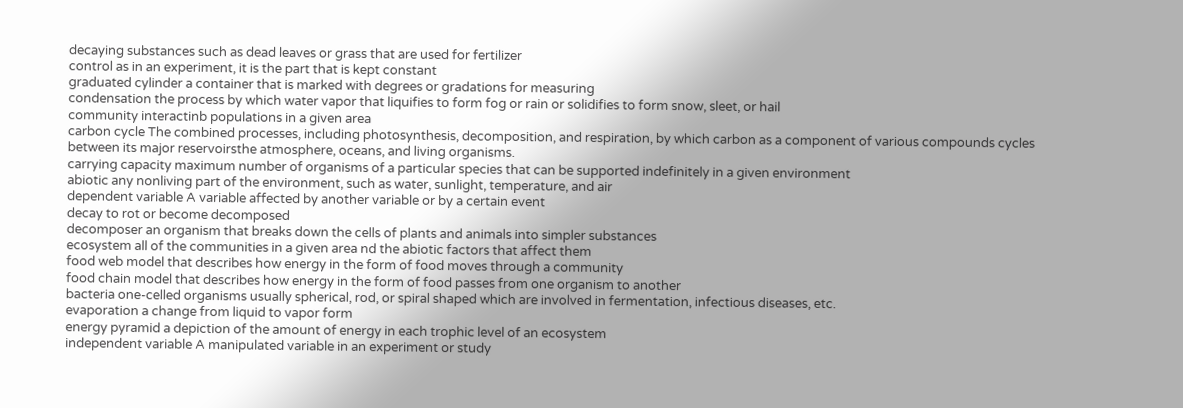decaying substances such as dead leaves or grass that are used for fertilizer
control as in an experiment, it is the part that is kept constant
graduated cylinder a container that is marked with degrees or gradations for measuring
condensation the process by which water vapor that liquifies to form fog or rain or solidifies to form snow, sleet, or hail
community interactinb populations in a given area
carbon cycle The combined processes, including photosynthesis, decomposition, and respiration, by which carbon as a component of various compounds cycles between its major reservoirsthe atmosphere, oceans, and living organisms.
carrying capacity maximum number of organisms of a particular species that can be supported indefinitely in a given environment
abiotic any nonliving part of the environment, such as water, sunlight, temperature, and air
dependent variable A variable affected by another variable or by a certain event
decay to rot or become decomposed
decomposer an organism that breaks down the cells of plants and animals into simpler substances
ecosystem all of the communities in a given area nd the abiotic factors that affect them
food web model that describes how energy in the form of food moves through a community
food chain model that describes how energy in the form of food passes from one organism to another
bacteria one-celled organisms usually spherical, rod, or spiral shaped which are involved in fermentation, infectious diseases, etc.
evaporation a change from liquid to vapor form
energy pyramid a depiction of the amount of energy in each trophic level of an ecosystem
independent variable A manipulated variable in an experiment or study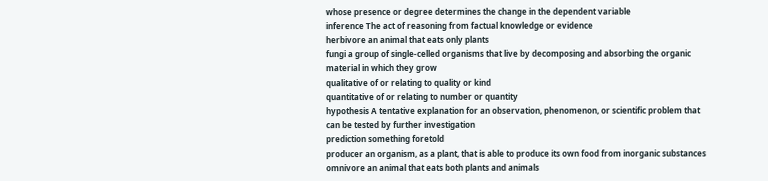whose presence or degree determines the change in the dependent variable
inference The act of reasoning from factual knowledge or evidence
herbivore an animal that eats only plants
fungi a group of single-celled organisms that live by decomposing and absorbing the organic material in which they grow
qualitative of or relating to quality or kind
quantitative of or relating to number or quantity
hypothesis A tentative explanation for an observation, phenomenon, or scientific problem that can be tested by further investigation
prediction something foretold
producer an organism, as a plant, that is able to produce its own food from inorganic substances
omnivore an animal that eats both plants and animals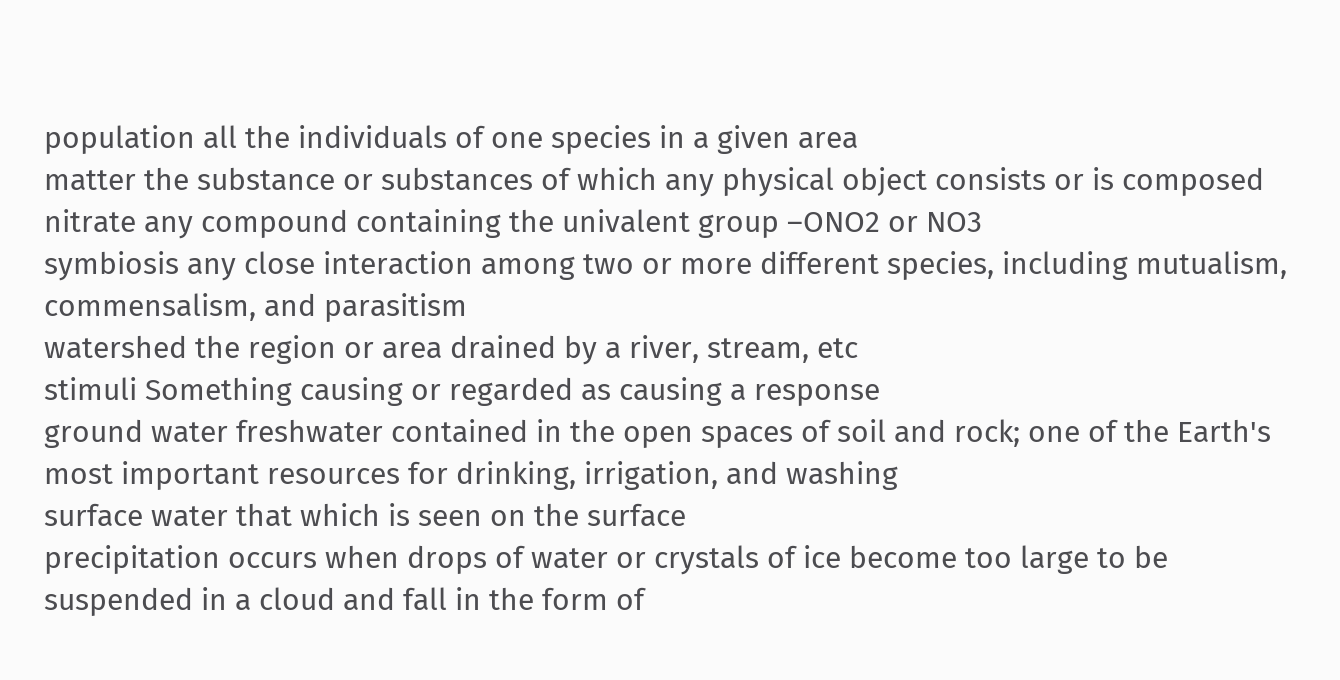population all the individuals of one species in a given area
matter the substance or substances of which any physical object consists or is composed
nitrate any compound containing the univalent group –ONO2 or NO3
symbiosis any close interaction among two or more different species, including mutualism, commensalism, and parasitism
watershed the region or area drained by a river, stream, etc
stimuli Something causing or regarded as causing a response
ground water freshwater contained in the open spaces of soil and rock; one of the Earth's most important resources for drinking, irrigation, and washing
surface water that which is seen on the surface
precipitation occurs when drops of water or crystals of ice become too large to be suspended in a cloud and fall in the form of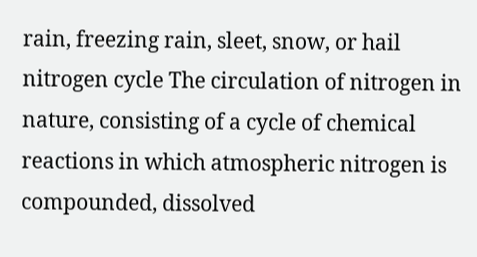rain, freezing rain, sleet, snow, or hail
nitrogen cycle The circulation of nitrogen in nature, consisting of a cycle of chemical reactions in which atmospheric nitrogen is compounded, dissolved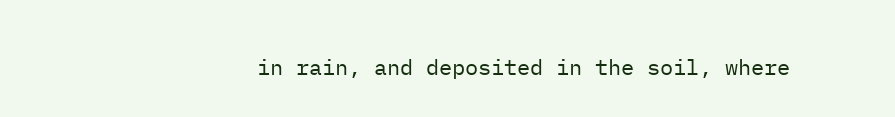in rain, and deposited in the soil, where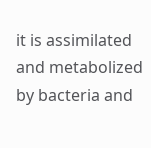it is assimilated and metabolized by bacteria and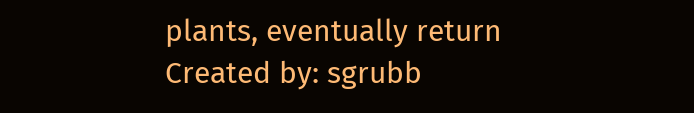plants, eventually return
Created by: sgrubb